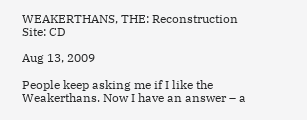WEAKERTHANS, THE: Reconstruction Site: CD

Aug 13, 2009

People keep asking me if I like the Weakerthans. Now I have an answer – a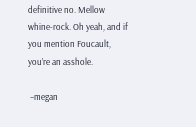definitive no. Mellow whine-rock. Oh yeah, and if you mention Foucault, you’re an asshole.

 –megan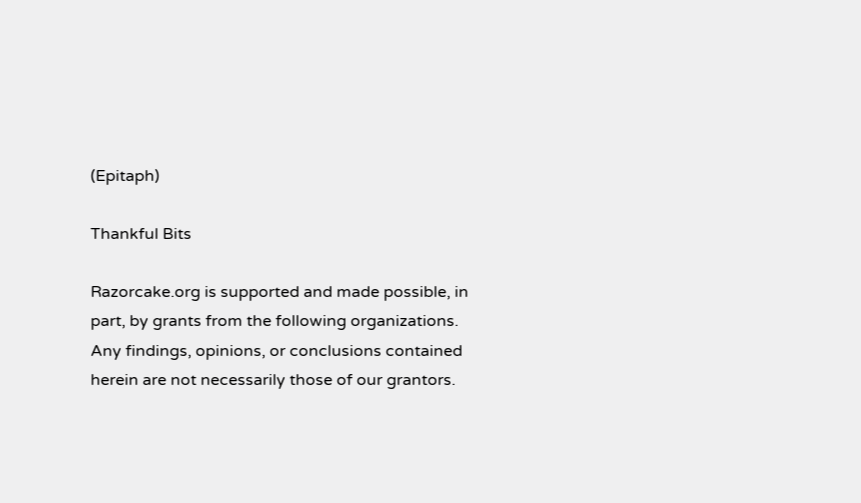(Epitaph)

Thankful Bits

Razorcake.org is supported and made possible, in part, by grants from the following organizations.
Any findings, opinions, or conclusions contained herein are not necessarily those of our grantors.